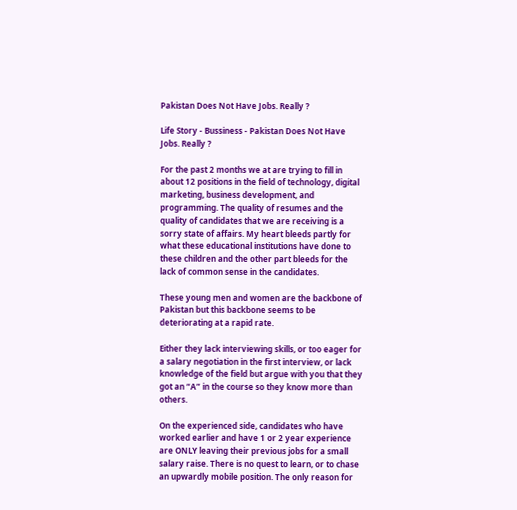Pakistan Does Not Have Jobs. Really ?

Life Story - Bussiness - Pakistan Does Not Have Jobs. Really ?

For the past 2 months we at are trying to fill in about 12 positions in the field of technology, digital marketing, business development, and programming. The quality of resumes and the quality of candidates that we are receiving is a sorry state of affairs. My heart bleeds partly for what these educational institutions have done to these children and the other part bleeds for the lack of common sense in the candidates.

These young men and women are the backbone of Pakistan but this backbone seems to be deteriorating at a rapid rate.

Either they lack interviewing skills, or too eager for a salary negotiation in the first interview, or lack knowledge of the field but argue with you that they got an “A” in the course so they know more than others.

On the experienced side, candidates who have worked earlier and have 1 or 2 year experience are ONLY leaving their previous jobs for a small salary raise. There is no quest to learn, or to chase an upwardly mobile position. The only reason for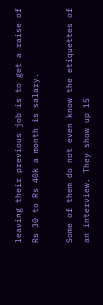leaving their previous job is to get a raise of Rs 30 to Rs 40k a month is salary.

Some of them do not even know the etiquettes of an interview. They show up 15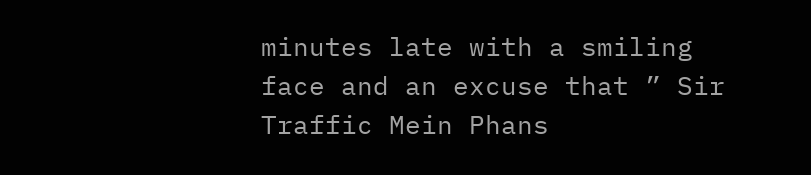minutes late with a smiling face and an excuse that ” Sir Traffic Mein Phans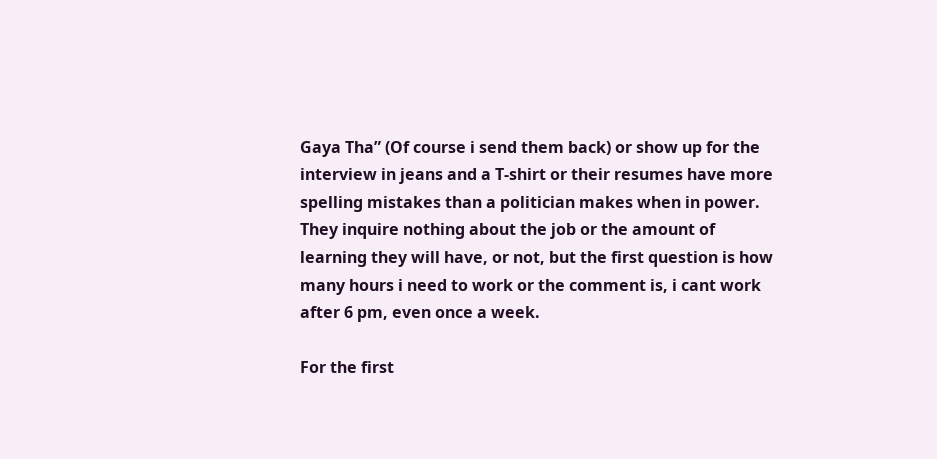Gaya Tha” (Of course i send them back) or show up for the interview in jeans and a T-shirt or their resumes have more spelling mistakes than a politician makes when in power. They inquire nothing about the job or the amount of learning they will have, or not, but the first question is how many hours i need to work or the comment is, i cant work after 6 pm, even once a week.

For the first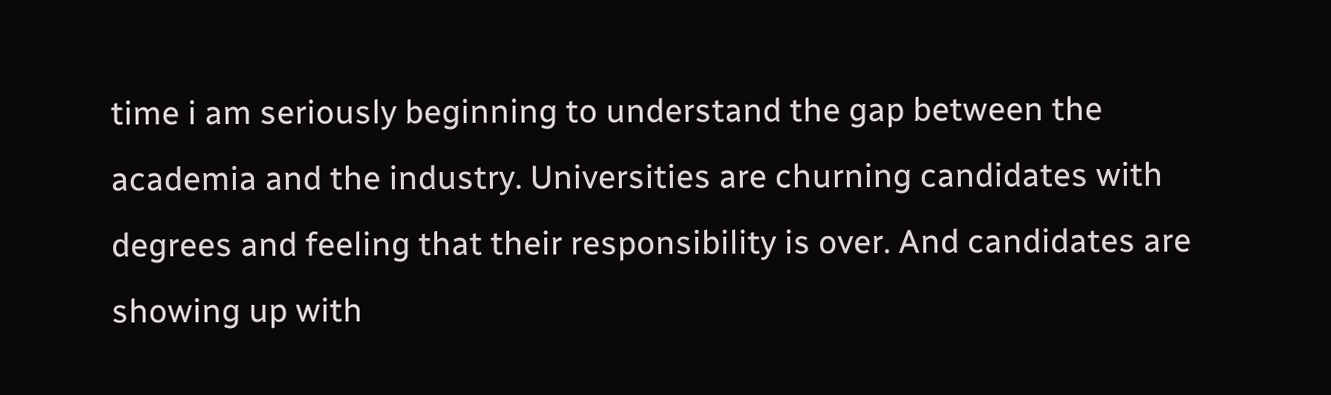time i am seriously beginning to understand the gap between the academia and the industry. Universities are churning candidates with degrees and feeling that their responsibility is over. And candidates are showing up with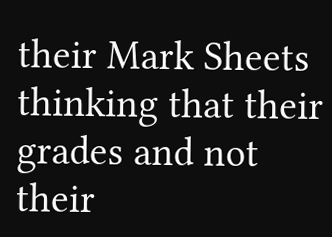their Mark Sheets thinking that their grades and not their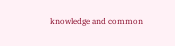knowledge and common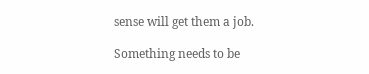sense will get them a job.

Something needs to be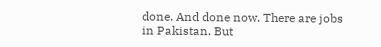done. And done now. There are jobs in Pakistan. But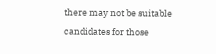there may not be suitable candidates for those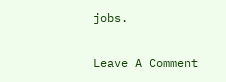jobs.

Leave A Comment